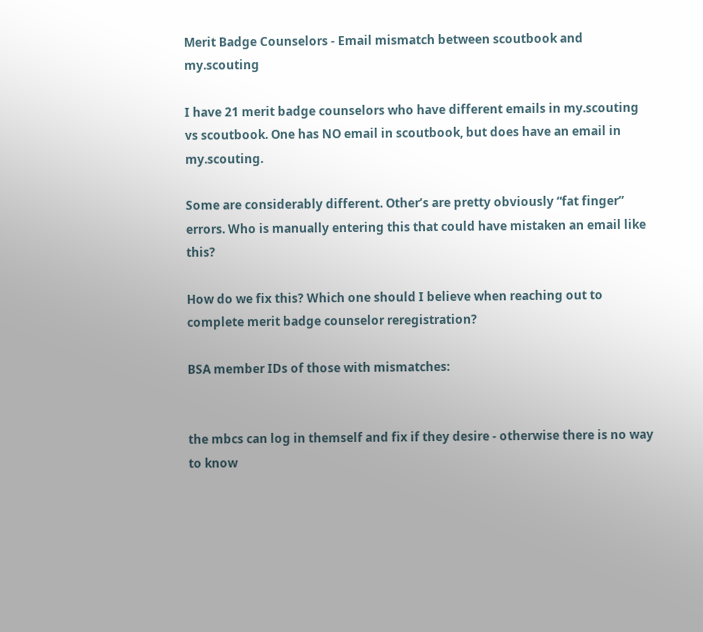Merit Badge Counselors - Email mismatch between scoutbook and my.scouting

I have 21 merit badge counselors who have different emails in my.scouting vs scoutbook. One has NO email in scoutbook, but does have an email in my.scouting.

Some are considerably different. Other’s are pretty obviously “fat finger” errors. Who is manually entering this that could have mistaken an email like this?

How do we fix this? Which one should I believe when reaching out to complete merit badge counselor reregistration?

BSA member IDs of those with mismatches:


the mbcs can log in themself and fix if they desire - otherwise there is no way to know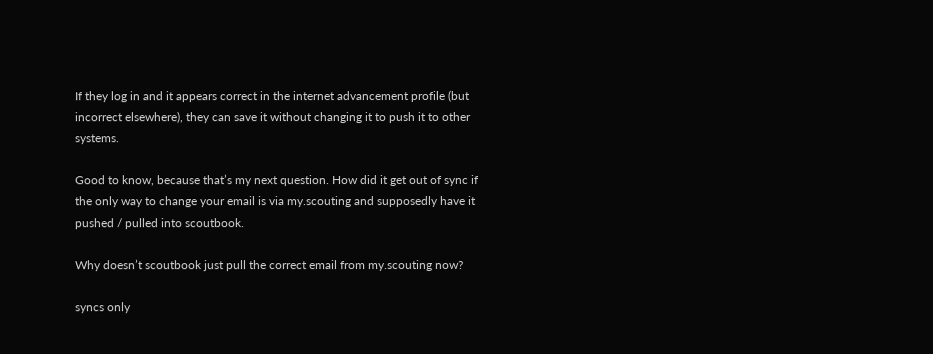If they log in and it appears correct in the internet advancement profile (but incorrect elsewhere), they can save it without changing it to push it to other systems.

Good to know, because that’s my next question. How did it get out of sync if the only way to change your email is via my.scouting and supposedly have it pushed / pulled into scoutbook.

Why doesn’t scoutbook just pull the correct email from my.scouting now?

syncs only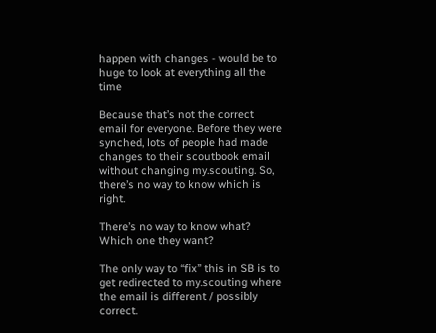happen with changes - would be to huge to look at everything all the time

Because that’s not the correct email for everyone. Before they were synched, lots of people had made changes to their scoutbook email without changing my.scouting. So, there’s no way to know which is right.

There’s no way to know what? Which one they want?

The only way to “fix” this in SB is to get redirected to my.scouting where the email is different / possibly correct.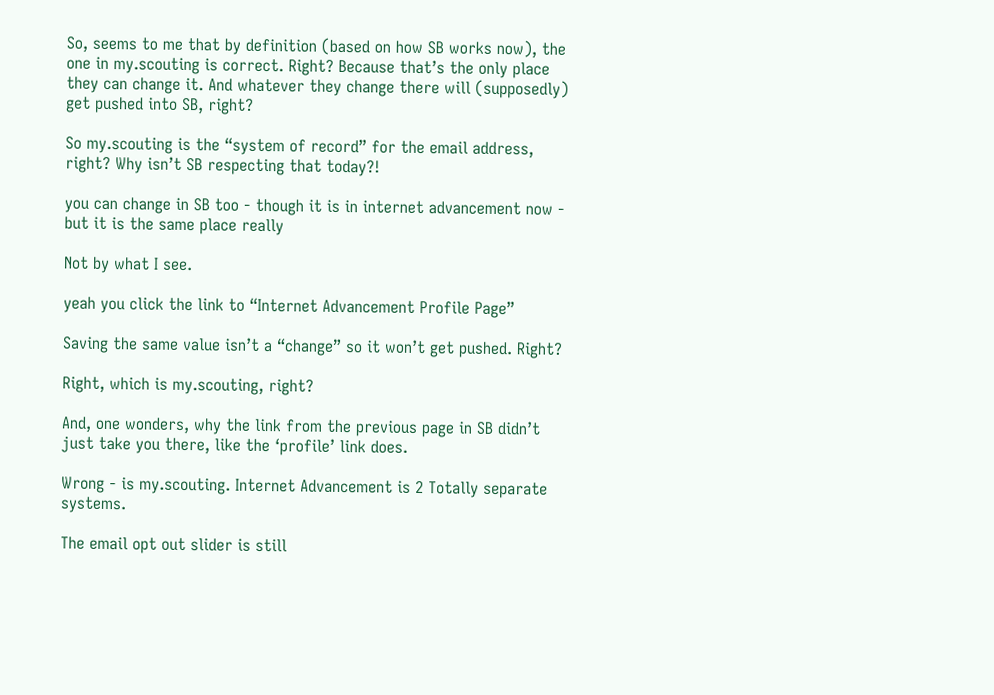So, seems to me that by definition (based on how SB works now), the one in my.scouting is correct. Right? Because that’s the only place they can change it. And whatever they change there will (supposedly) get pushed into SB, right?

So my.scouting is the “system of record” for the email address, right? Why isn’t SB respecting that today?!

you can change in SB too - though it is in internet advancement now - but it is the same place really

Not by what I see.

yeah you click the link to “Internet Advancement Profile Page”

Saving the same value isn’t a “change” so it won’t get pushed. Right?

Right, which is my.scouting, right?

And, one wonders, why the link from the previous page in SB didn’t just take you there, like the ‘profile’ link does.

Wrong - is my.scouting. Internet Advancement is 2 Totally separate systems.

The email opt out slider is still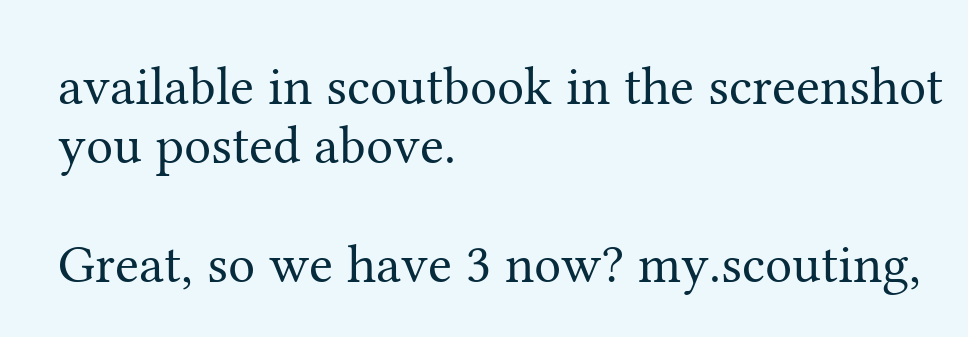available in scoutbook in the screenshot you posted above.

Great, so we have 3 now? my.scouting,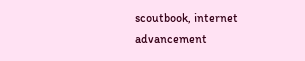scoutbook, internet advancement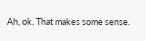Ah, ok. That makes some sense.